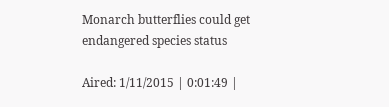Monarch butterflies could get endangered species status

Aired: 1/11/2015 | 0:01:49 |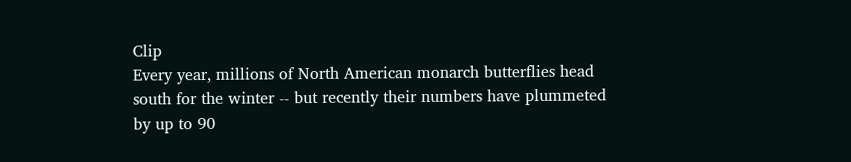Clip
Every year, millions of North American monarch butterflies head south for the winter -- but recently their numbers have plummeted by up to 90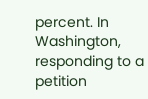percent. In Washington, responding to a petition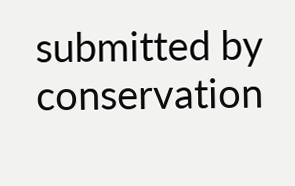submitted by conservation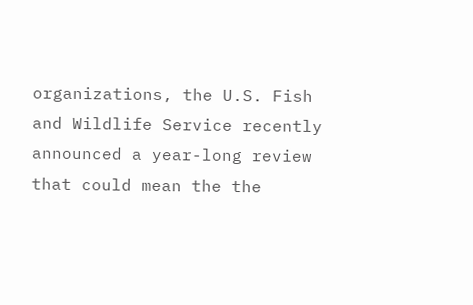organizations, the U.S. Fish and Wildlife Service recently announced a year-long review that could mean the the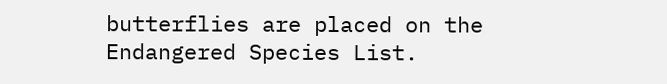butterflies are placed on the Endangered Species List.